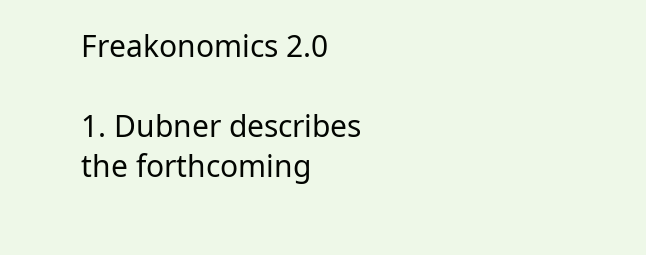Freakonomics 2.0

1. Dubner describes the forthcoming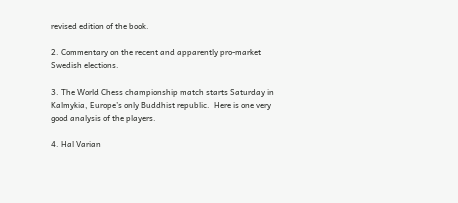revised edition of the book.

2. Commentary on the recent and apparently pro-market Swedish elections.

3. The World Chess championship match starts Saturday in Kalmykia, Europe’s only Buddhist republic.  Here is one very good analysis of the players.

4. Hal Varian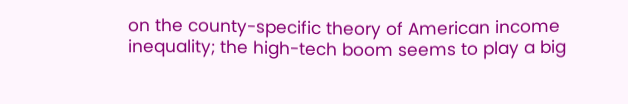on the county-specific theory of American income inequality; the high-tech boom seems to play a big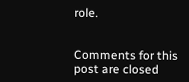role.


Comments for this post are closed